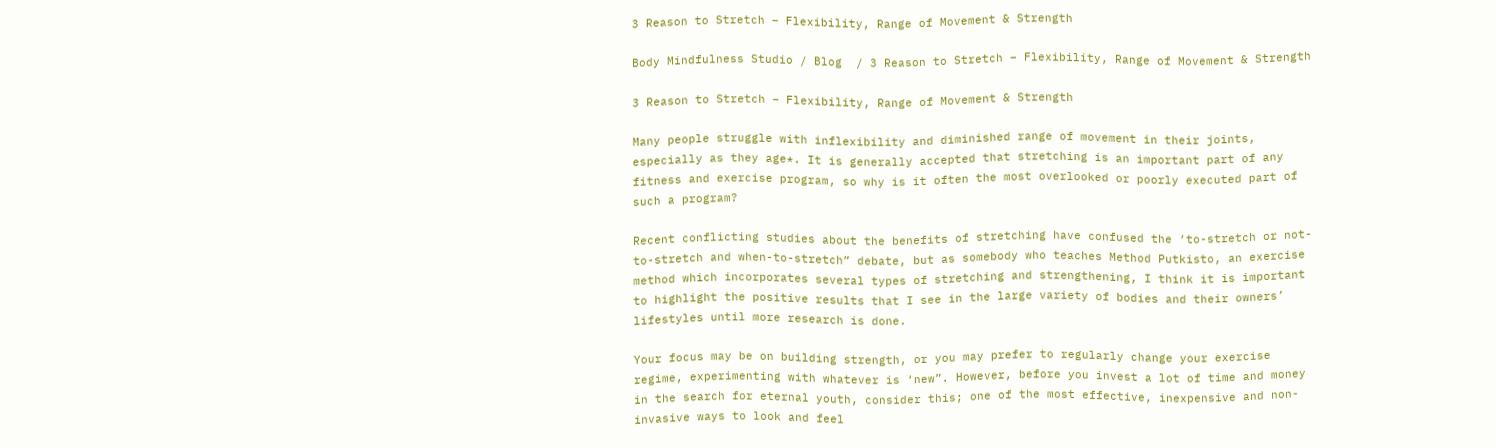3 Reason to Stretch – Flexibility, Range of Movement & Strength

Body Mindfulness Studio / Blog  / 3 Reason to Stretch – Flexibility, Range of Movement & Strength

3 Reason to Stretch – Flexibility, Range of Movement & Strength

Many people struggle with inflexibility and diminished range of movement in their joints, especially as they age*. It is generally accepted that stretching is an important part of any fitness and exercise program, so why is it often the most overlooked or poorly executed part of such a program?

Recent conflicting studies about the benefits of stretching have confused the ‘to-stretch or not-to-stretch and when-to-stretch” debate, but as somebody who teaches Method Putkisto, an exercise method which incorporates several types of stretching and strengthening, I think it is important to highlight the positive results that I see in the large variety of bodies and their owners’ lifestyles until more research is done.

Your focus may be on building strength, or you may prefer to regularly change your exercise regime, experimenting with whatever is ‘new”. However, before you invest a lot of time and money in the search for eternal youth, consider this; one of the most effective, inexpensive and non-invasive ways to look and feel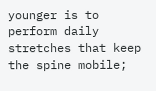younger is to perform daily stretches that keep the spine mobile;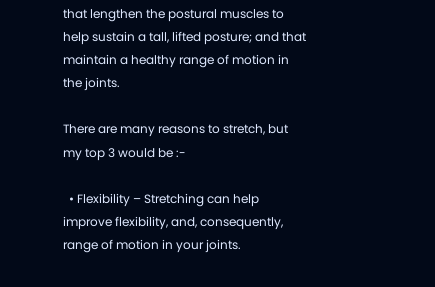that lengthen the postural muscles to help sustain a tall, lifted posture; and that maintain a healthy range of motion in the joints.

There are many reasons to stretch, but my top 3 would be :-

  • Flexibility – Stretching can help improve flexibility, and, consequently, range of motion in your joints.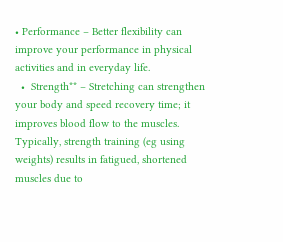• Performance – Better flexibility can improve your performance in physical activities and in everyday life.
  •  Strength** – Stretching can strengthen your body and speed recovery time; it improves blood flow to the muscles. Typically, strength training (eg using weights) results in fatigued, shortened muscles due to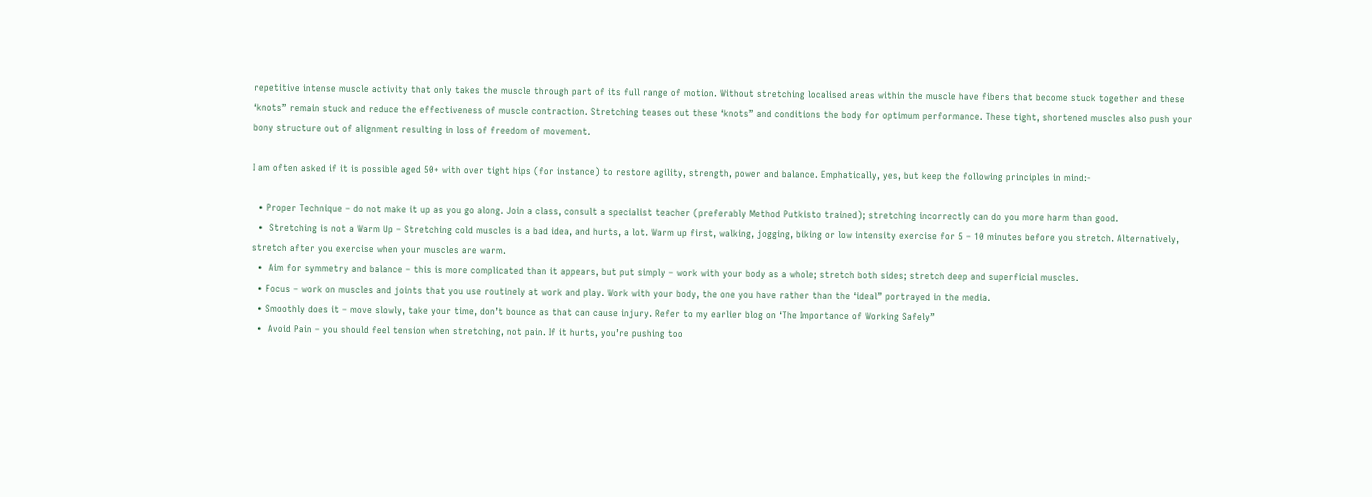repetitive intense muscle activity that only takes the muscle through part of its full range of motion. Without stretching localised areas within the muscle have fibers that become stuck together and these ‘knots” remain stuck and reduce the effectiveness of muscle contraction. Stretching teases out these ‘knots” and conditions the body for optimum performance. These tight, shortened muscles also push your bony structure out of alignment resulting in loss of freedom of movement.

I am often asked if it is possible aged 50+ with over tight hips (for instance) to restore agility, strength, power and balance. Emphatically, yes, but keep the following principles in mind:-

  • Proper Technique – do not make it up as you go along. Join a class, consult a specialist teacher (preferably Method Putkisto trained); stretching incorrectly can do you more harm than good.
  •  Stretching is not a Warm Up – Stretching cold muscles is a bad idea, and hurts, a lot. Warm up first, walking, jogging, biking or low intensity exercise for 5 – 10 minutes before you stretch. Alternatively, stretch after you exercise when your muscles are warm.
  •  Aim for symmetry and balance – this is more complicated than it appears, but put simply – work with your body as a whole; stretch both sides; stretch deep and superficial muscles.
  • Focus – work on muscles and joints that you use routinely at work and play. Work with your body, the one you have rather than the ‘ideal” portrayed in the media.
  • Smoothly does it – move slowly, take your time, don’t bounce as that can cause injury. Refer to my earlier blog on ‘The Importance of Working Safely”
  •  Avoid Pain – you should feel tension when stretching, not pain. If it hurts, you’re pushing too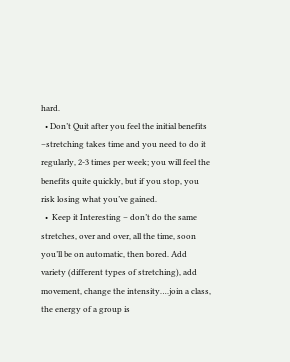hard.
  • Don’t Quit after you feel the initial benefits –stretching takes time and you need to do it regularly, 2-3 times per week; you will feel the benefits quite quickly, but if you stop, you risk losing what you’ve gained.
  •  Keep it Interesting – don’t do the same stretches, over and over, all the time, soon you’ll be on automatic, then bored. Add variety (different types of stretching), add movement, change the intensity….join a class, the energy of a group is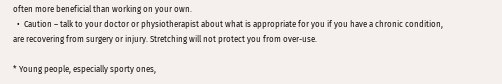often more beneficial than working on your own.
  •  Caution – talk to your doctor or physiotherapist about what is appropriate for you if you have a chronic condition, are recovering from surgery or injury. Stretching will not protect you from over-use.

* Young people, especially sporty ones,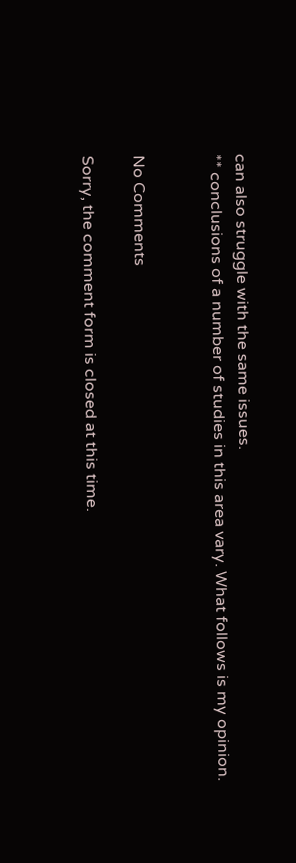can also struggle with the same issues.
** conclusions of a number of studies in this area vary. What follows is my opinion.


No Comments

Sorry, the comment form is closed at this time.